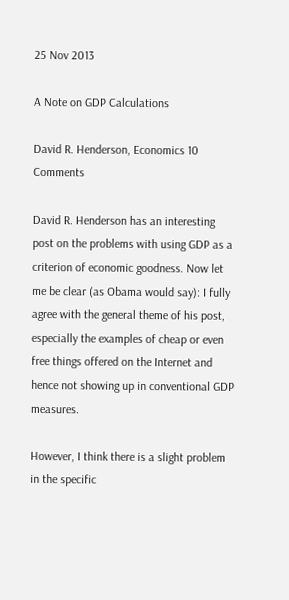25 Nov 2013

A Note on GDP Calculations

David R. Henderson, Economics 10 Comments

David R. Henderson has an interesting post on the problems with using GDP as a criterion of economic goodness. Now let me be clear (as Obama would say): I fully agree with the general theme of his post, especially the examples of cheap or even free things offered on the Internet and hence not showing up in conventional GDP measures.

However, I think there is a slight problem in the specific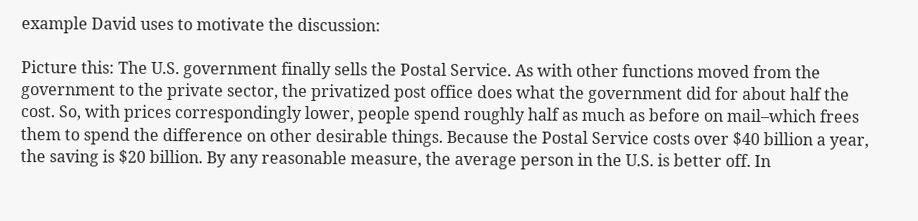example David uses to motivate the discussion:

Picture this: The U.S. government finally sells the Postal Service. As with other functions moved from the government to the private sector, the privatized post office does what the government did for about half the cost. So, with prices correspondingly lower, people spend roughly half as much as before on mail–which frees them to spend the difference on other desirable things. Because the Postal Service costs over $40 billion a year, the saving is $20 billion. By any reasonable measure, the average person in the U.S. is better off. In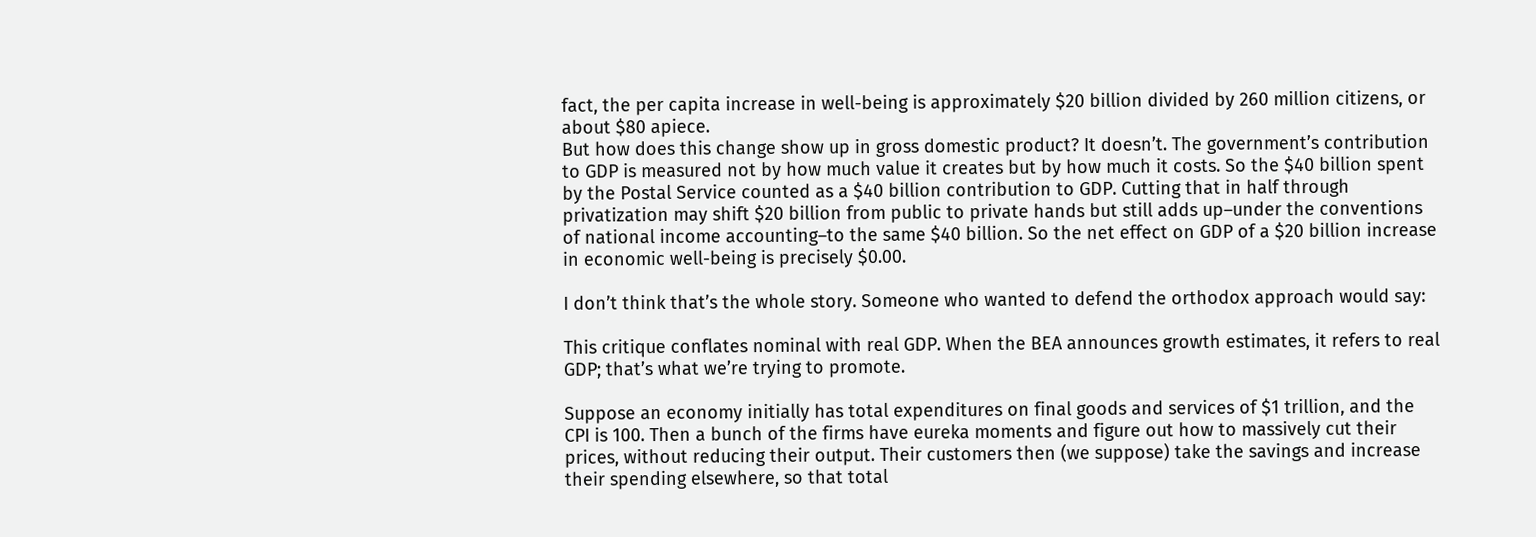fact, the per capita increase in well-being is approximately $20 billion divided by 260 million citizens, or about $80 apiece.
But how does this change show up in gross domestic product? It doesn’t. The government’s contribution to GDP is measured not by how much value it creates but by how much it costs. So the $40 billion spent by the Postal Service counted as a $40 billion contribution to GDP. Cutting that in half through privatization may shift $20 billion from public to private hands but still adds up–under the conventions of national income accounting–to the same $40 billion. So the net effect on GDP of a $20 billion increase in economic well-being is precisely $0.00.

I don’t think that’s the whole story. Someone who wanted to defend the orthodox approach would say:

This critique conflates nominal with real GDP. When the BEA announces growth estimates, it refers to real GDP; that’s what we’re trying to promote.

Suppose an economy initially has total expenditures on final goods and services of $1 trillion, and the CPI is 100. Then a bunch of the firms have eureka moments and figure out how to massively cut their prices, without reducing their output. Their customers then (we suppose) take the savings and increase their spending elsewhere, so that total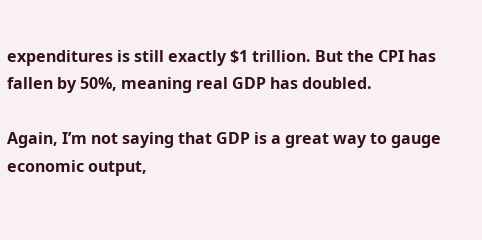expenditures is still exactly $1 trillion. But the CPI has fallen by 50%, meaning real GDP has doubled.

Again, I’m not saying that GDP is a great way to gauge economic output,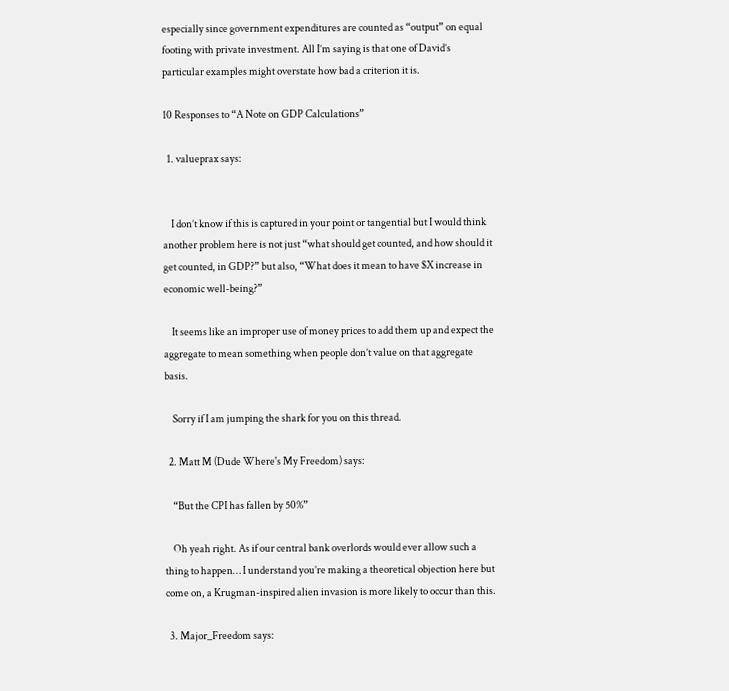especially since government expenditures are counted as “output” on equal footing with private investment. All I’m saying is that one of David’s particular examples might overstate how bad a criterion it is.

10 Responses to “A Note on GDP Calculations”

  1. valueprax says:


    I don’t know if this is captured in your point or tangential but I would think another problem here is not just “what should get counted, and how should it get counted, in GDP?” but also, “What does it mean to have $X increase in economic well-being?”

    It seems like an improper use of money prices to add them up and expect the aggregate to mean something when people don’t value on that aggregate basis.

    Sorry if I am jumping the shark for you on this thread.

  2. Matt M (Dude Where's My Freedom) says:

    “But the CPI has fallen by 50%”

    Oh yeah right. As if our central bank overlords would ever allow such a thing to happen… I understand you’re making a theoretical objection here but come on, a Krugman-inspired alien invasion is more likely to occur than this.

  3. Major_Freedom says: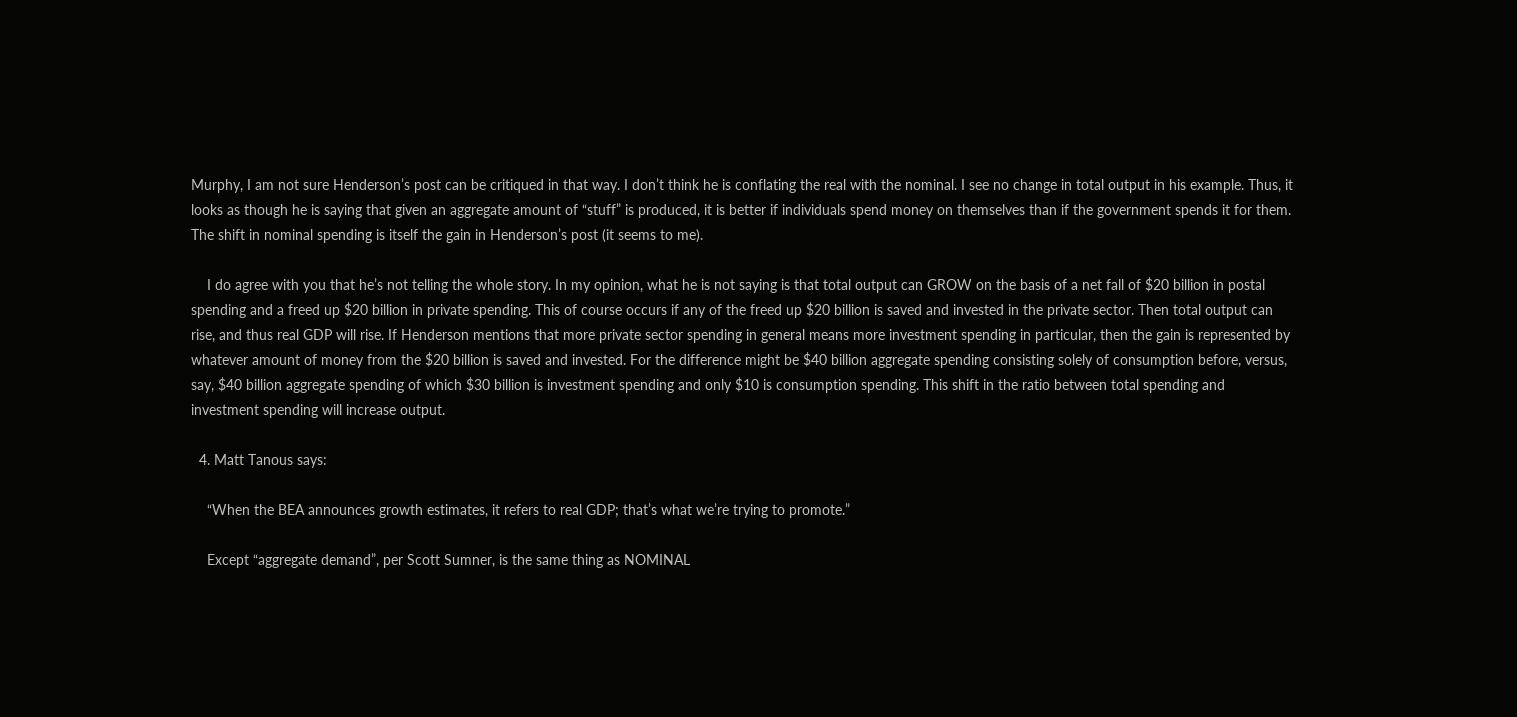Murphy, I am not sure Henderson’s post can be critiqued in that way. I don’t think he is conflating the real with the nominal. I see no change in total output in his example. Thus, it looks as though he is saying that given an aggregate amount of “stuff” is produced, it is better if individuals spend money on themselves than if the government spends it for them. The shift in nominal spending is itself the gain in Henderson’s post (it seems to me).

    I do agree with you that he’s not telling the whole story. In my opinion, what he is not saying is that total output can GROW on the basis of a net fall of $20 billion in postal spending and a freed up $20 billion in private spending. This of course occurs if any of the freed up $20 billion is saved and invested in the private sector. Then total output can rise, and thus real GDP will rise. If Henderson mentions that more private sector spending in general means more investment spending in particular, then the gain is represented by whatever amount of money from the $20 billion is saved and invested. For the difference might be $40 billion aggregate spending consisting solely of consumption before, versus, say, $40 billion aggregate spending of which $30 billion is investment spending and only $10 is consumption spending. This shift in the ratio between total spending and investment spending will increase output.

  4. Matt Tanous says:

    “When the BEA announces growth estimates, it refers to real GDP; that’s what we’re trying to promote.”

    Except “aggregate demand”, per Scott Sumner, is the same thing as NOMINAL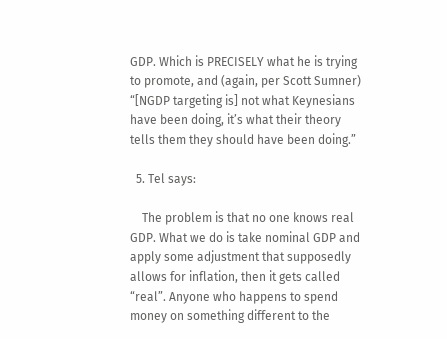GDP. Which is PRECISELY what he is trying to promote, and (again, per Scott Sumner) “[NGDP targeting is] not what Keynesians have been doing, it’s what their theory tells them they should have been doing.”

  5. Tel says:

    The problem is that no one knows real GDP. What we do is take nominal GDP and apply some adjustment that supposedly allows for inflation, then it gets called “real”. Anyone who happens to spend money on something different to the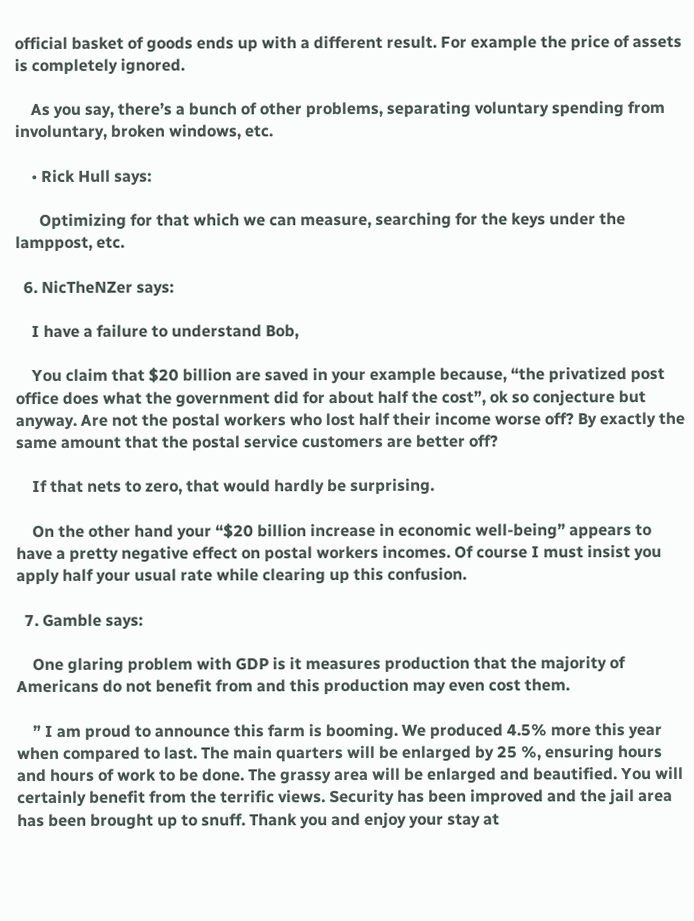official basket of goods ends up with a different result. For example the price of assets is completely ignored.

    As you say, there’s a bunch of other problems, separating voluntary spending from involuntary, broken windows, etc.

    • Rick Hull says:

      Optimizing for that which we can measure, searching for the keys under the lamppost, etc.

  6. NicTheNZer says:

    I have a failure to understand Bob,

    You claim that $20 billion are saved in your example because, “the privatized post office does what the government did for about half the cost”, ok so conjecture but anyway. Are not the postal workers who lost half their income worse off? By exactly the same amount that the postal service customers are better off?

    If that nets to zero, that would hardly be surprising.

    On the other hand your “$20 billion increase in economic well-being” appears to have a pretty negative effect on postal workers incomes. Of course I must insist you apply half your usual rate while clearing up this confusion.

  7. Gamble says:

    One glaring problem with GDP is it measures production that the majority of Americans do not benefit from and this production may even cost them.

    ” I am proud to announce this farm is booming. We produced 4.5% more this year when compared to last. The main quarters will be enlarged by 25 %, ensuring hours and hours of work to be done. The grassy area will be enlarged and beautified. You will certainly benefit from the terrific views. Security has been improved and the jail area has been brought up to snuff. Thank you and enjoy your stay at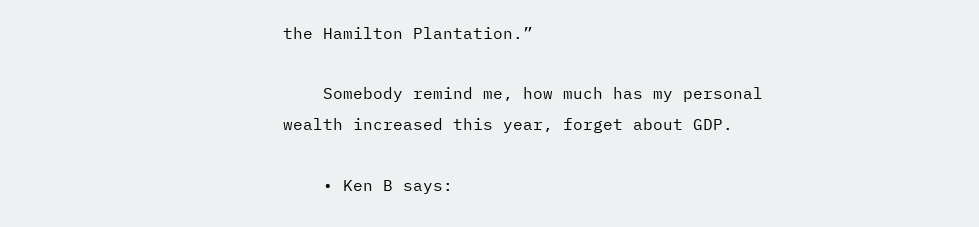the Hamilton Plantation.”

    Somebody remind me, how much has my personal wealth increased this year, forget about GDP.

    • Ken B says: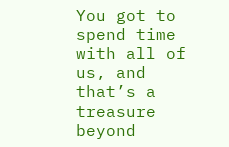You got to spend time with all of us, and that’s a treasure beyond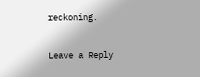reckoning.

Leave a Reply